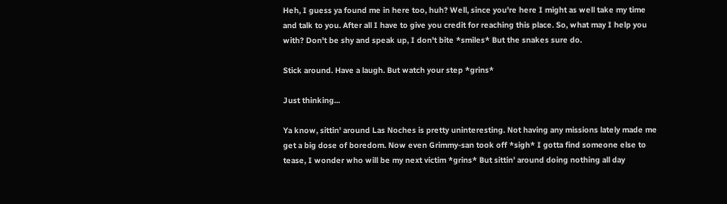Heh, I guess ya found me in here too, huh? Well, since you're here I might as well take my time and talk to you. After all I have to give you credit for reaching this place. So, what may I help you with? Don't be shy and speak up, I don't bite *smiles* But the snakes sure do.

Stick around. Have a laugh. But watch your step *grins*

Just thinking...

Ya know, sittin' around Las Noches is pretty uninteresting. Not having any missions lately made me get a big dose of boredom. Now even Grimmy-san took off *sigh* I gotta find someone else to tease, I wonder who will be my next victim *grins* But sittin' around doing nothing all day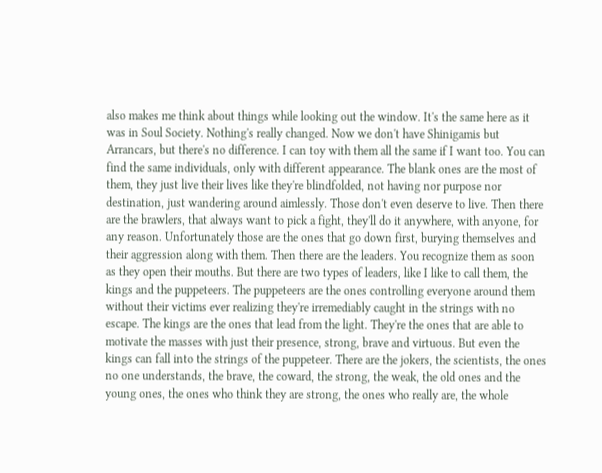also makes me think about things while looking out the window. It's the same here as it was in Soul Society. Nothing's really changed. Now we don't have Shinigamis but Arrancars, but there's no difference. I can toy with them all the same if I want too. You can find the same individuals, only with different appearance. The blank ones are the most of them, they just live their lives like they're blindfolded, not having nor purpose nor destination, just wandering around aimlessly. Those don't even deserve to live. Then there are the brawlers, that always want to pick a fight, they'll do it anywhere, with anyone, for any reason. Unfortunately those are the ones that go down first, burying themselves and their aggression along with them. Then there are the leaders. You recognize them as soon as they open their mouths. But there are two types of leaders, like I like to call them, the kings and the puppeteers. The puppeteers are the ones controlling everyone around them without their victims ever realizing they're irremediably caught in the strings with no escape. The kings are the ones that lead from the light. They're the ones that are able to motivate the masses with just their presence, strong, brave and virtuous. But even the kings can fall into the strings of the puppeteer. There are the jokers, the scientists, the ones no one understands, the brave, the coward, the strong, the weak, the old ones and the young ones, the ones who think they are strong, the ones who really are, the whole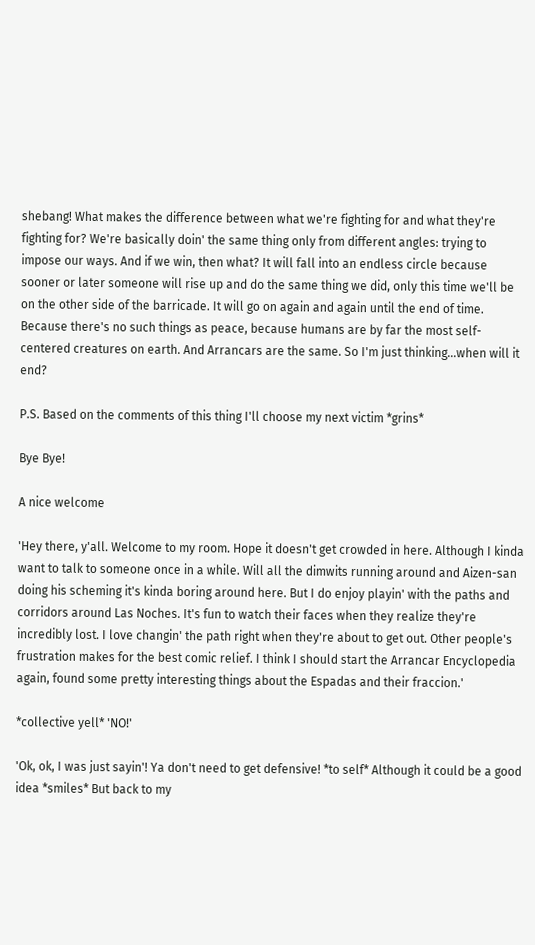shebang! What makes the difference between what we're fighting for and what they're fighting for? We're basically doin' the same thing only from different angles: trying to impose our ways. And if we win, then what? It will fall into an endless circle because sooner or later someone will rise up and do the same thing we did, only this time we'll be on the other side of the barricade. It will go on again and again until the end of time. Because there's no such things as peace, because humans are by far the most self-centered creatures on earth. And Arrancars are the same. So I'm just thinking...when will it end?

P.S. Based on the comments of this thing I'll choose my next victim *grins*

Bye Bye!

A nice welcome

'Hey there, y'all. Welcome to my room. Hope it doesn't get crowded in here. Although I kinda want to talk to someone once in a while. Will all the dimwits running around and Aizen-san doing his scheming it's kinda boring around here. But I do enjoy playin' with the paths and corridors around Las Noches. It's fun to watch their faces when they realize they're incredibly lost. I love changin' the path right when they're about to get out. Other people's frustration makes for the best comic relief. I think I should start the Arrancar Encyclopedia again, found some pretty interesting things about the Espadas and their fraccion.'

*collective yell* 'NO!'

'Ok, ok, I was just sayin'! Ya don't need to get defensive! *to self* Although it could be a good idea *smiles* But back to my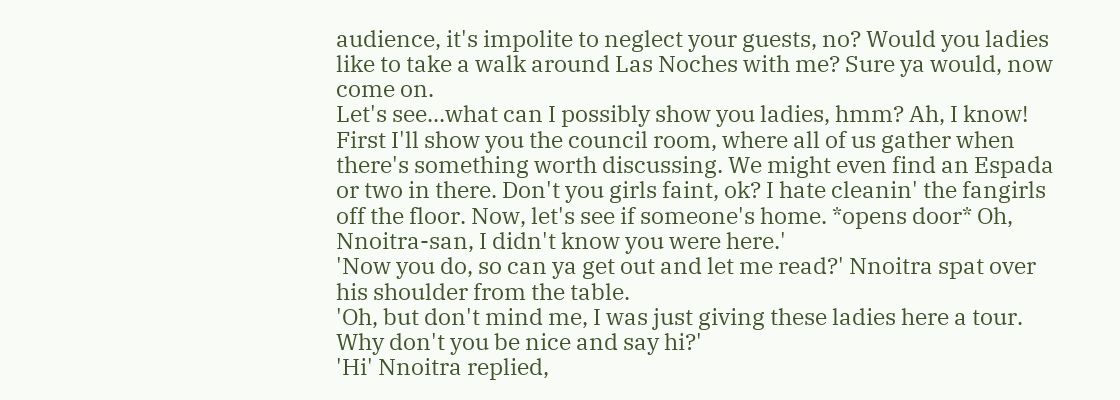audience, it's impolite to neglect your guests, no? Would you ladies like to take a walk around Las Noches with me? Sure ya would, now come on.
Let's see...what can I possibly show you ladies, hmm? Ah, I know! First I'll show you the council room, where all of us gather when there's something worth discussing. We might even find an Espada or two in there. Don't you girls faint, ok? I hate cleanin' the fangirls off the floor. Now, let's see if someone's home. *opens door* Oh, Nnoitra-san, I didn't know you were here.'
'Now you do, so can ya get out and let me read?' Nnoitra spat over his shoulder from the table.
'Oh, but don't mind me, I was just giving these ladies here a tour. Why don't you be nice and say hi?'
'Hi' Nnoitra replied,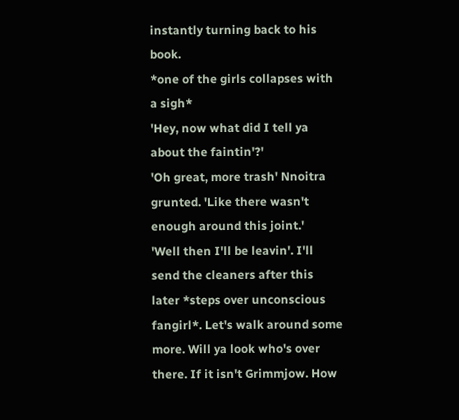instantly turning back to his book.
*one of the girls collapses with a sigh*
'Hey, now what did I tell ya about the faintin'?'
'Oh great, more trash' Nnoitra grunted. 'Like there wasn't enough around this joint.'
'Well then I'll be leavin'. I'll send the cleaners after this later *steps over unconscious fangirl*. Let's walk around some more. Will ya look who's over there. If it isn't Grimmjow. How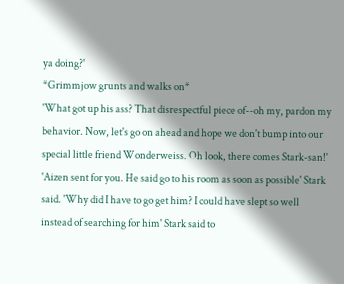ya doing?'
*Grimmjow grunts and walks on*
'What got up his ass? That disrespectful piece of--oh my, pardon my behavior. Now, let's go on ahead and hope we don't bump into our special little friend Wonderweiss. Oh look, there comes Stark-san!'
'Aizen sent for you. He said go to his room as soon as possible' Stark said. 'Why did I have to go get him? I could have slept so well instead of searching for him' Stark said to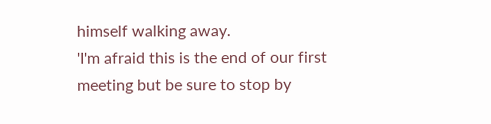himself walking away.
'I'm afraid this is the end of our first meeting but be sure to stop by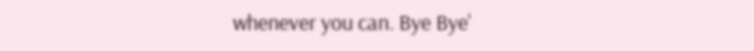whenever you can. Bye Bye'